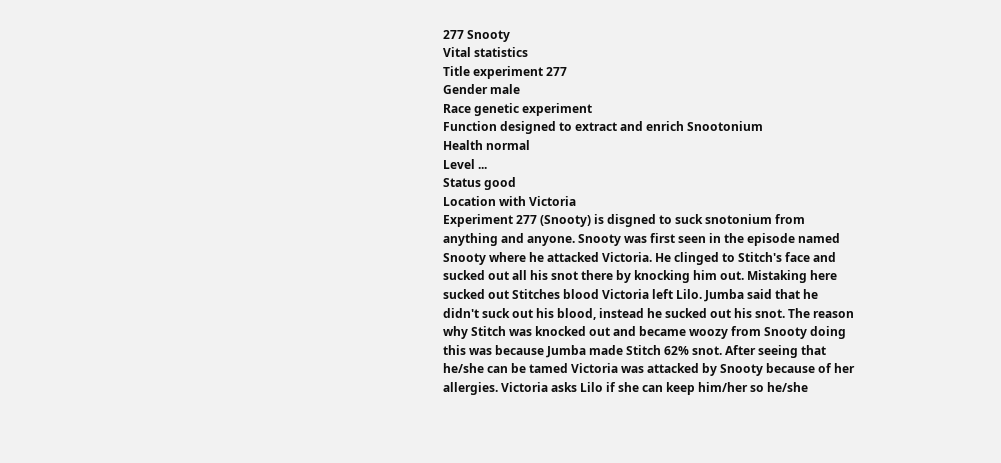277 Snooty
Vital statistics
Title experiment 277
Gender male
Race genetic experiment
Function designed to extract and enrich Snootonium
Health normal
Level ...
Status good
Location with Victoria
Experiment 277 (Snooty) is disgned to suck snotonium from anything and anyone. Snooty was first seen in the episode named Snooty where he attacked Victoria. He clinged to Stitch's face and sucked out all his snot there by knocking him out. Mistaking here sucked out Stitches blood Victoria left Lilo. Jumba said that he didn't suck out his blood, instead he sucked out his snot. The reason why Stitch was knocked out and became woozy from Snooty doing this was because Jumba made Stitch 62% snot. After seeing that he/she can be tamed Victoria was attacked by Snooty because of her allergies. Victoria asks Lilo if she can keep him/her so he/she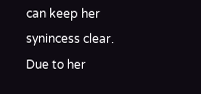can keep her synincess clear. Due to her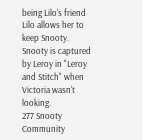being Lilo's friend Lilo allows her to keep Snooty. Snooty is captured by Leroy in "Leroy and Stitch" when Victoria wasn't looking.
277 Snooty
Community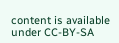content is available under CC-BY-SA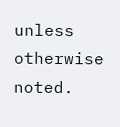unless otherwise noted.